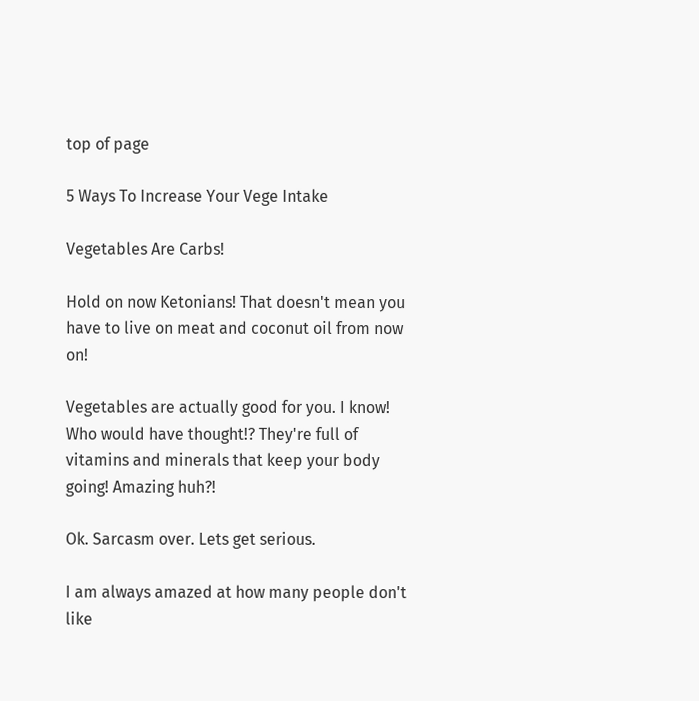top of page

5 Ways To Increase Your Vege Intake

Vegetables Are Carbs!

Hold on now Ketonians! That doesn't mean you have to live on meat and coconut oil from now on!

Vegetables are actually good for you. I know! Who would have thought!? They're full of vitamins and minerals that keep your body going! Amazing huh?!

Ok. Sarcasm over. Lets get serious.

I am always amazed at how many people don't like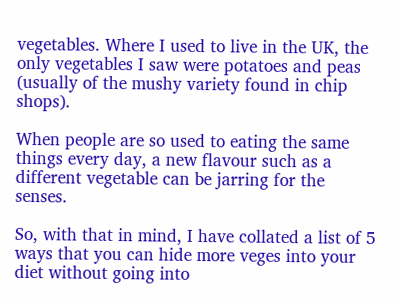vegetables. Where I used to live in the UK, the only vegetables I saw were potatoes and peas (usually of the mushy variety found in chip shops).

When people are so used to eating the same things every day, a new flavour such as a different vegetable can be jarring for the senses.

So, with that in mind, I have collated a list of 5 ways that you can hide more veges into your diet without going into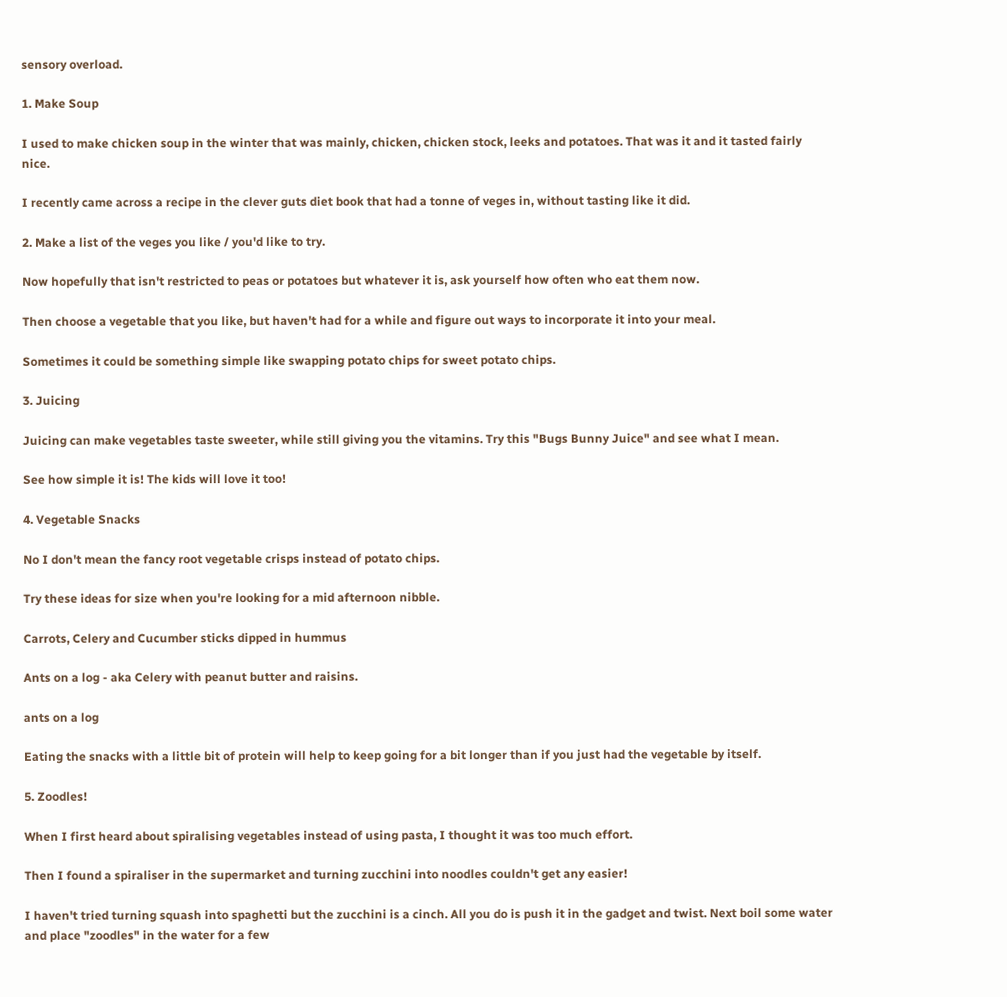sensory overload.

1. Make Soup

I used to make chicken soup in the winter that was mainly, chicken, chicken stock, leeks and potatoes. That was it and it tasted fairly nice.

I recently came across a recipe in the clever guts diet book that had a tonne of veges in, without tasting like it did.

2. Make a list of the veges you like / you'd like to try.

Now hopefully that isn't restricted to peas or potatoes but whatever it is, ask yourself how often who eat them now.

Then choose a vegetable that you like, but haven't had for a while and figure out ways to incorporate it into your meal.

Sometimes it could be something simple like swapping potato chips for sweet potato chips.

3. Juicing

Juicing can make vegetables taste sweeter, while still giving you the vitamins. Try this "Bugs Bunny Juice" and see what I mean.

See how simple it is! The kids will love it too!

4. Vegetable Snacks

No I don't mean the fancy root vegetable crisps instead of potato chips.

Try these ideas for size when you're looking for a mid afternoon nibble.

Carrots, Celery and Cucumber sticks dipped in hummus

Ants on a log - aka Celery with peanut butter and raisins.

ants on a log

Eating the snacks with a little bit of protein will help to keep going for a bit longer than if you just had the vegetable by itself.

5. Zoodles!

When I first heard about spiralising vegetables instead of using pasta, I thought it was too much effort.

Then I found a spiraliser in the supermarket and turning zucchini into noodles couldn't get any easier!

I haven't tried turning squash into spaghetti but the zucchini is a cinch. All you do is push it in the gadget and twist. Next boil some water and place "zoodles" in the water for a few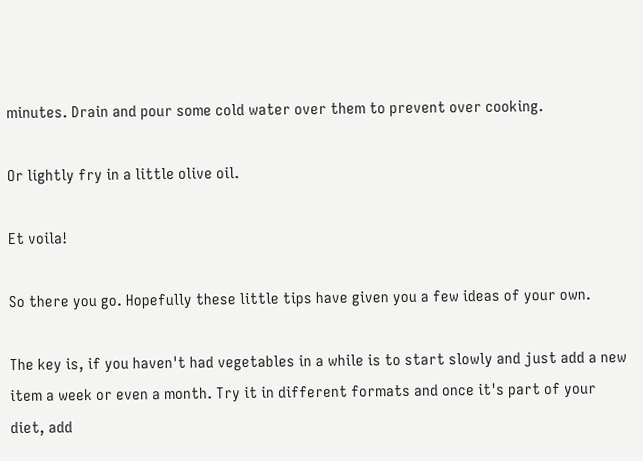minutes. Drain and pour some cold water over them to prevent over cooking.

Or lightly fry in a little olive oil.

Et voila!

So there you go. Hopefully these little tips have given you a few ideas of your own.

The key is, if you haven't had vegetables in a while is to start slowly and just add a new item a week or even a month. Try it in different formats and once it's part of your diet, add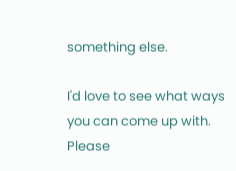something else.

I'd love to see what ways you can come up with. Please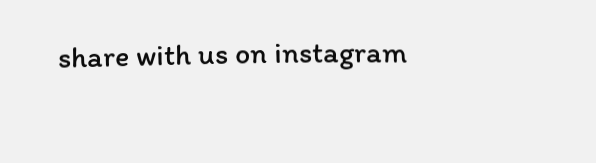share with us on instagram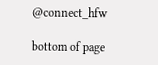@connect_hfw

bottom of page